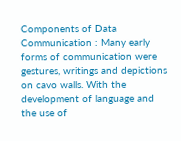Components of Data Communication : Many early forms of communication were gestures, writings and depictions on cavo walls. With the development of language and the use of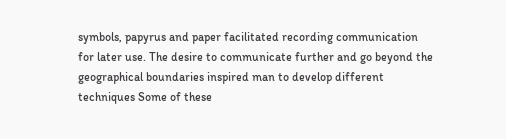symbols, papyrus and paper facilitated recording communication for later use. The desire to communicate further and go beyond the geographical boundaries inspired man to develop different techniques Some of these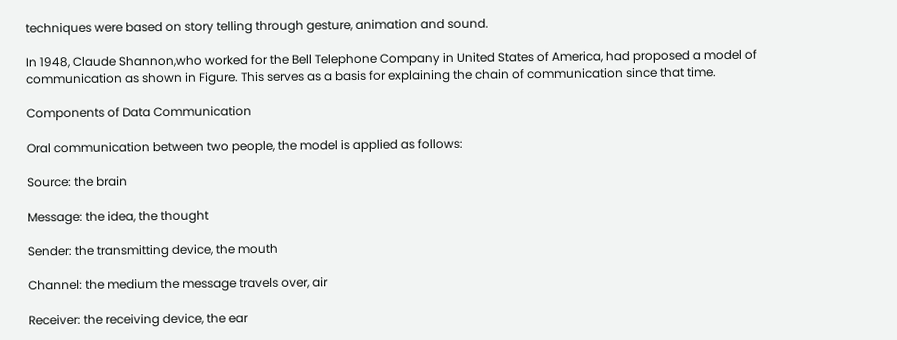techniques were based on story telling through gesture, animation and sound.

In 1948, Claude Shannon,who worked for the Bell Telephone Company in United States of America, had proposed a model of communication as shown in Figure. This serves as a basis for explaining the chain of communication since that time.

Components of Data Communication

Oral communication between two people, the model is applied as follows:

Source: the brain

Message: the idea, the thought

Sender: the transmitting device, the mouth

Channel: the medium the message travels over, air

Receiver: the receiving device, the ear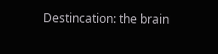Destincation: the brain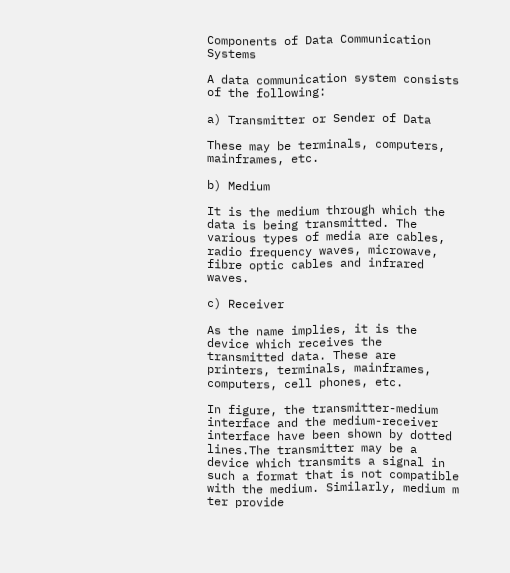Components of Data Communication Systems

A data communication system consists of the following:

a) Transmitter or Sender of Data

These may be terminals, computers, mainframes, etc.

b) Medium

It is the medium through which the data is being transmitted. The various types of media are cables, radio frequency waves, microwave, fibre optic cables and infrared waves.

c) Receiver

As the name implies, it is the device which receives the transmitted data. These are printers, terminals, mainframes, computers, cell phones, etc.

In figure, the transmitter-medium interface and the medium-receiver interface have been shown by dotted lines.The transmitter may be a device which transmits a signal in such a format that is not compatible with the medium. Similarly, medium m ter provide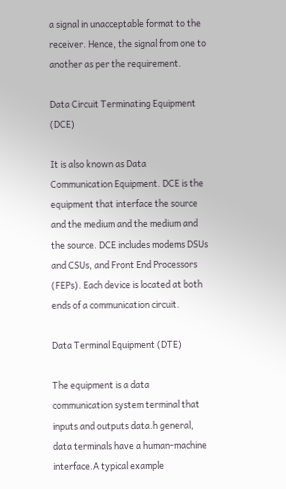a signal in unacceptable format to the receiver. Hence, the signal from one to another as per the requirement.

Data Circuit Terminating Equipment (DCE)

It is also known as Data Communication Equipment. DCE is the equipment that interface the source and the medium and the medium and the source. DCE includes modems DSUs and CSUs, and Front End Processors (FEPs). Each device is located at both ends of a communication circuit.

Data Terminal Equipment (DTE)

The equipment is a data communication system terminal that inputs and outputs data.h general, data terminals have a human-machine interface.A typical example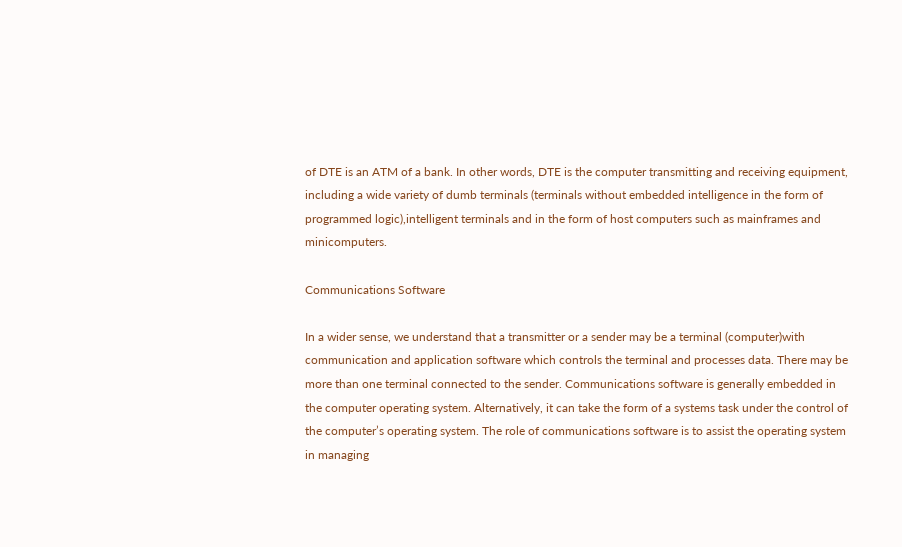of DTE is an ATM of a bank. In other words, DTE is the computer transmitting and receiving equipment, including a wide variety of dumb terminals (terminals without embedded intelligence in the form of programmed logic),intelligent terminals and in the form of host computers such as mainframes and minicomputers.

Communications Software

In a wider sense, we understand that a transmitter or a sender may be a terminal (computer)with communication and application software which controls the terminal and processes data. There may be more than one terminal connected to the sender. Communications software is generally embedded in the computer operating system. Alternatively, it can take the form of a systems task under the control of the computer’s operating system. The role of communications software is to assist the operating system in managing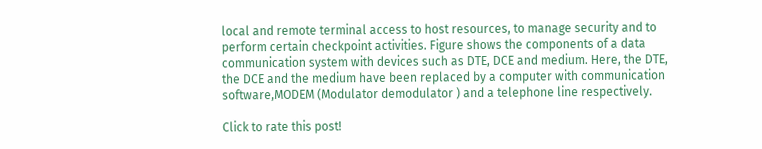local and remote terminal access to host resources, to manage security and to perform certain checkpoint activities. Figure shows the components of a data communication system with devices such as DTE, DCE and medium. Here, the DTE, the DCE and the medium have been replaced by a computer with communication software,MODEM (Modulator demodulator ) and a telephone line respectively.

Click to rate this post!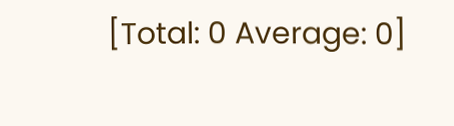[Total: 0 Average: 0]